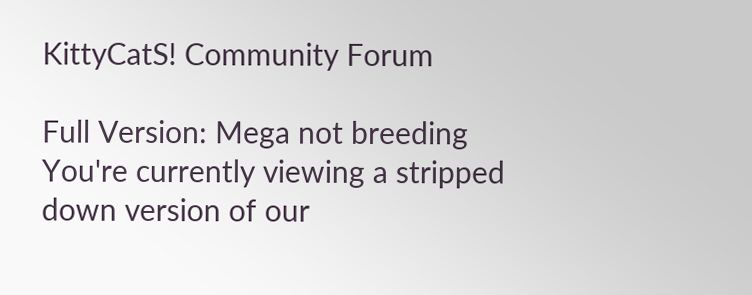KittyCatS! Community Forum

Full Version: Mega not breeding
You're currently viewing a stripped down version of our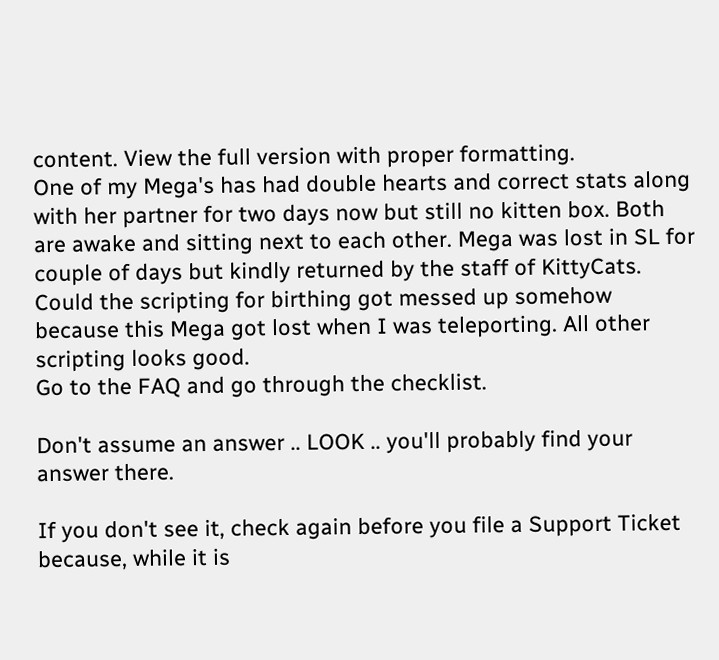content. View the full version with proper formatting.
One of my Mega's has had double hearts and correct stats along with her partner for two days now but still no kitten box. Both are awake and sitting next to each other. Mega was lost in SL for couple of days but kindly returned by the staff of KittyCats. Could the scripting for birthing got messed up somehow because this Mega got lost when I was teleporting. All other scripting looks good.
Go to the FAQ and go through the checklist.

Don't assume an answer .. LOOK .. you'll probably find your answer there.

If you don't see it, check again before you file a Support Ticket because, while it is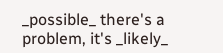_possible_ there's a problem, it's _likely_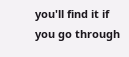you'll find it if you go through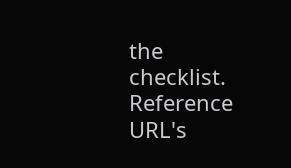the checklist.
Reference URL's